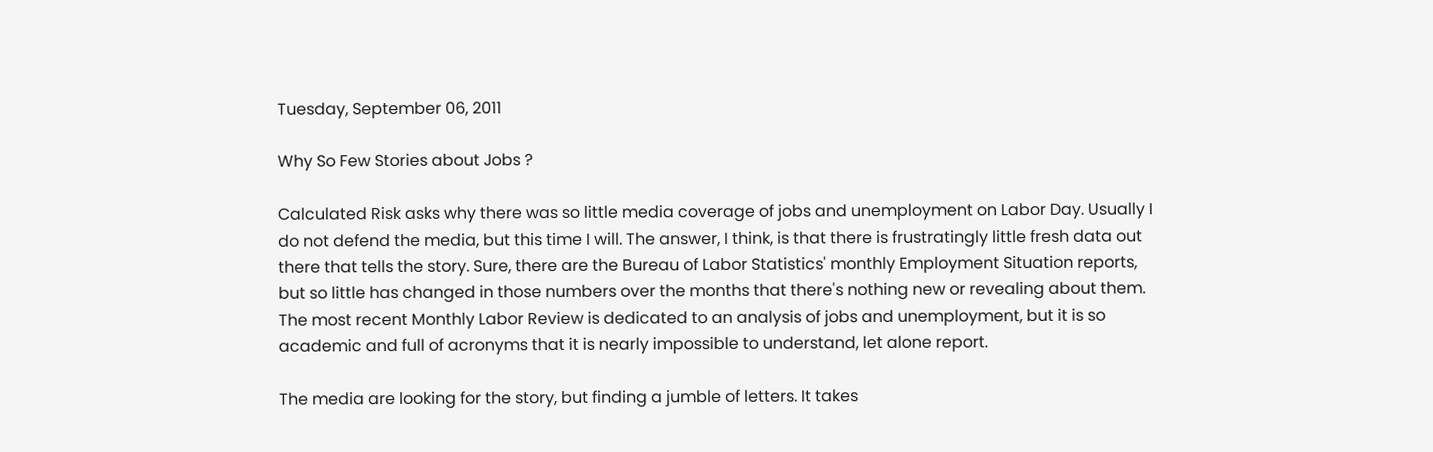Tuesday, September 06, 2011

Why So Few Stories about Jobs ?

Calculated Risk asks why there was so little media coverage of jobs and unemployment on Labor Day. Usually I do not defend the media, but this time I will. The answer, I think, is that there is frustratingly little fresh data out there that tells the story. Sure, there are the Bureau of Labor Statistics' monthly Employment Situation reports, but so little has changed in those numbers over the months that there's nothing new or revealing about them. The most recent Monthly Labor Review is dedicated to an analysis of jobs and unemployment, but it is so academic and full of acronyms that it is nearly impossible to understand, let alone report.

The media are looking for the story, but finding a jumble of letters. It takes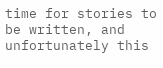time for stories to be written, and unfortunately this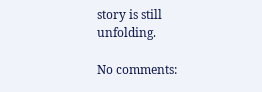story is still unfolding.

No comments: